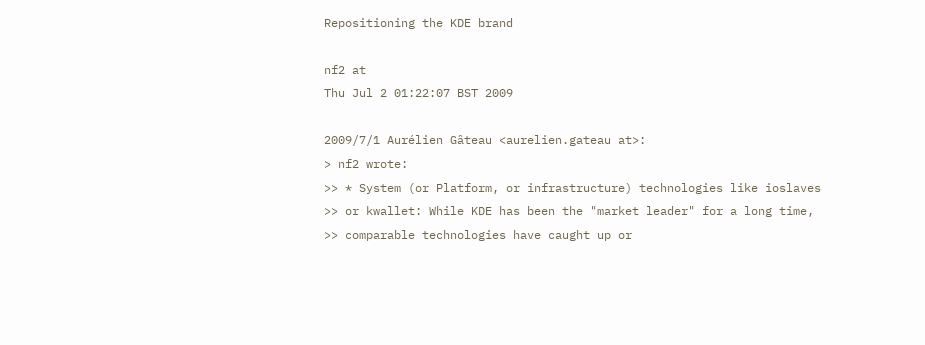Repositioning the KDE brand

nf2 at
Thu Jul 2 01:22:07 BST 2009

2009/7/1 Aurélien Gâteau <aurelien.gateau at>:
> nf2 wrote:
>> * System (or Platform, or infrastructure) technologies like ioslaves
>> or kwallet: While KDE has been the "market leader" for a long time,
>> comparable technologies have caught up or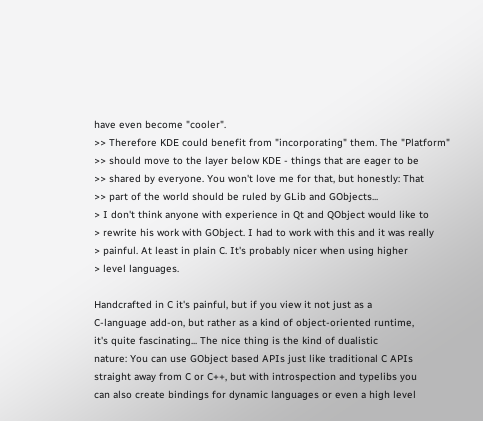have even become "cooler".
>> Therefore KDE could benefit from "incorporating" them. The "Platform"
>> should move to the layer below KDE - things that are eager to be
>> shared by everyone. You won't love me for that, but honestly: That
>> part of the world should be ruled by GLib and GObjects...
> I don't think anyone with experience in Qt and QObject would like to
> rewrite his work with GObject. I had to work with this and it was really
> painful. At least in plain C. It's probably nicer when using higher
> level languages.

Handcrafted in C it's painful, but if you view it not just as a
C-language add-on, but rather as a kind of object-oriented runtime,
it's quite fascinating... The nice thing is the kind of dualistic
nature: You can use GObject based APIs just like traditional C APIs
straight away from C or C++, but with introspection and typelibs you
can also create bindings for dynamic languages or even a high level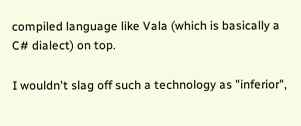compiled language like Vala (which is basically a C# dialect) on top.

I wouldn't slag off such a technology as "inferior",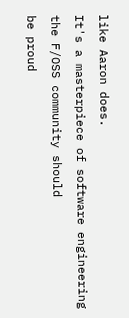like Aaron does.
It's a masterpiece of software engineering the F/OSS community should
be proud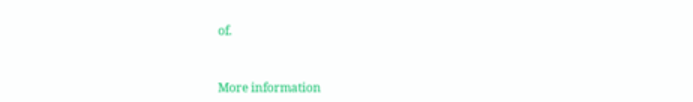of.


More information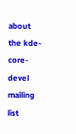about the kde-core-devel mailing list